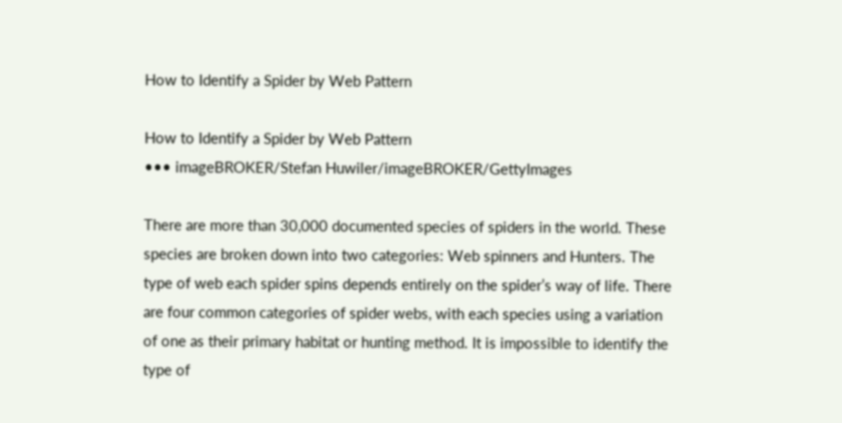How to Identify a Spider by Web Pattern

How to Identify a Spider by Web Pattern
••• imageBROKER/Stefan Huwiler/imageBROKER/GettyImages

There are more than 30,000 documented species of spiders in the world. These species are broken down into two categories: Web spinners and Hunters. The type of web each spider spins depends entirely on the spider’s way of life. There are four common categories of spider webs, with each species using a variation of one as their primary habitat or hunting method. It is impossible to identify the type of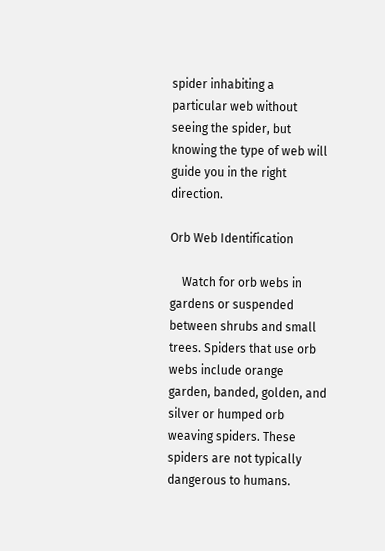spider inhabiting a particular web without seeing the spider, but knowing the type of web will guide you in the right direction.

Orb Web Identification

    Watch for orb webs in gardens or suspended between shrubs and small trees. Spiders that use orb webs include orange garden, banded, golden, and silver or humped orb weaving spiders. These spiders are not typically dangerous to humans.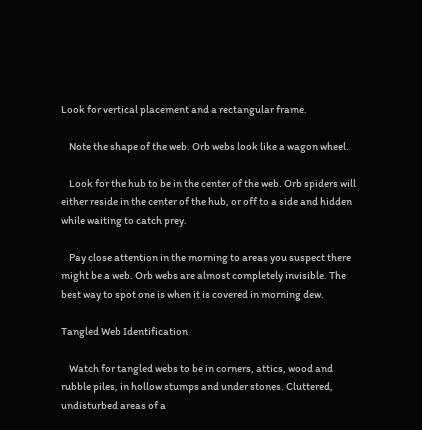Look for vertical placement and a rectangular frame.

    Note the shape of the web. Orb webs look like a wagon wheel.

    Look for the hub to be in the center of the web. Orb spiders will either reside in the center of the hub, or off to a side and hidden while waiting to catch prey.

    Pay close attention in the morning to areas you suspect there might be a web. Orb webs are almost completely invisible. The best way to spot one is when it is covered in morning dew.

Tangled Web Identification

    Watch for tangled webs to be in corners, attics, wood and rubble piles, in hollow stumps and under stones. Cluttered, undisturbed areas of a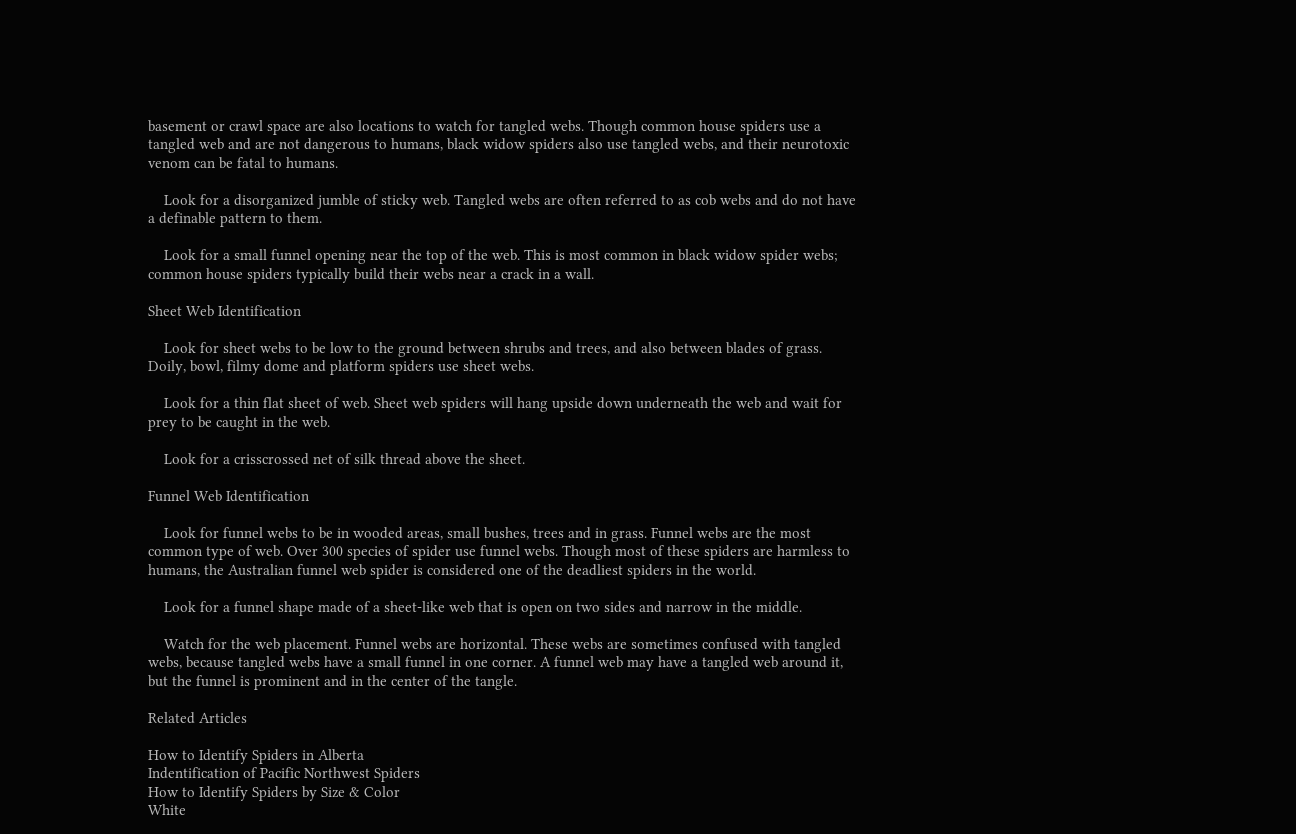basement or crawl space are also locations to watch for tangled webs. Though common house spiders use a tangled web and are not dangerous to humans, black widow spiders also use tangled webs, and their neurotoxic venom can be fatal to humans.

    Look for a disorganized jumble of sticky web. Tangled webs are often referred to as cob webs and do not have a definable pattern to them.

    Look for a small funnel opening near the top of the web. This is most common in black widow spider webs; common house spiders typically build their webs near a crack in a wall.

Sheet Web Identification

    Look for sheet webs to be low to the ground between shrubs and trees, and also between blades of grass. Doily, bowl, filmy dome and platform spiders use sheet webs.

    Look for a thin flat sheet of web. Sheet web spiders will hang upside down underneath the web and wait for prey to be caught in the web.

    Look for a crisscrossed net of silk thread above the sheet.

Funnel Web Identification

    Look for funnel webs to be in wooded areas, small bushes, trees and in grass. Funnel webs are the most common type of web. Over 300 species of spider use funnel webs. Though most of these spiders are harmless to humans, the Australian funnel web spider is considered one of the deadliest spiders in the world.

    Look for a funnel shape made of a sheet-like web that is open on two sides and narrow in the middle.

    Watch for the web placement. Funnel webs are horizontal. These webs are sometimes confused with tangled webs, because tangled webs have a small funnel in one corner. A funnel web may have a tangled web around it, but the funnel is prominent and in the center of the tangle.

Related Articles

How to Identify Spiders in Alberta
Indentification of Pacific Northwest Spiders
How to Identify Spiders by Size & Color
White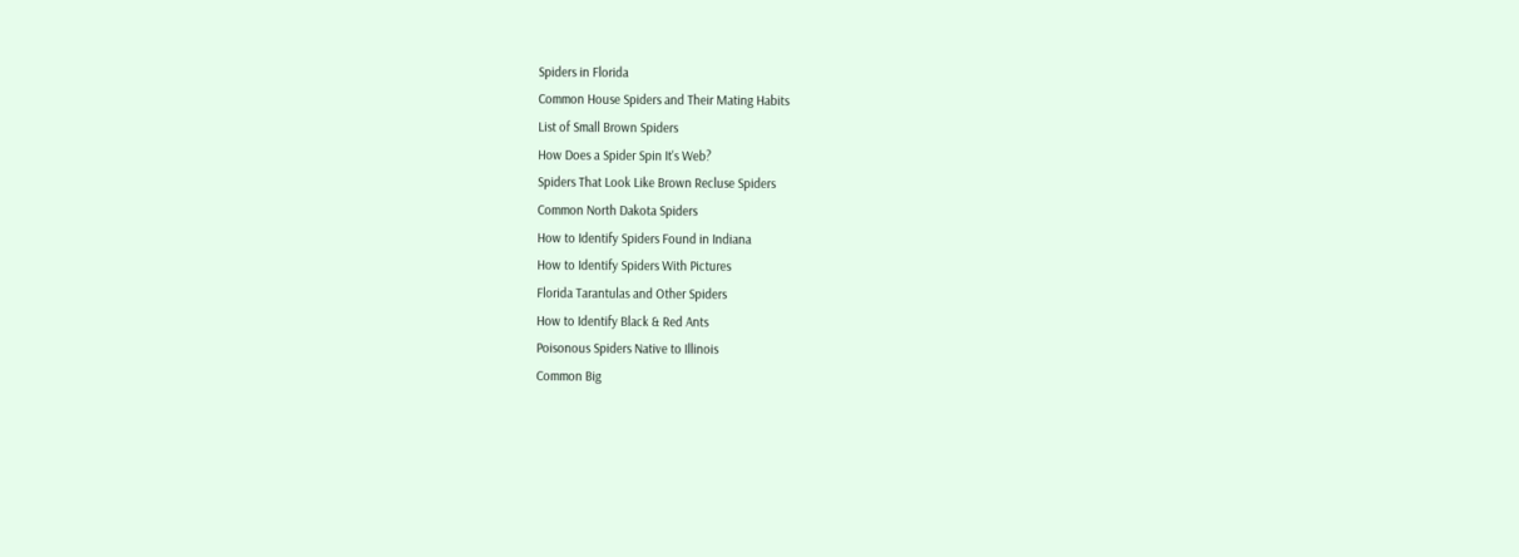Spiders in Florida
Common House Spiders and Their Mating Habits
List of Small Brown Spiders
How Does a Spider Spin It's Web?
Spiders That Look Like Brown Recluse Spiders
Common North Dakota Spiders
How to Identify Spiders Found in Indiana
How to Identify Spiders With Pictures
Florida Tarantulas and Other Spiders
How to Identify Black & Red Ants
Poisonous Spiders Native to Illinois
Common Big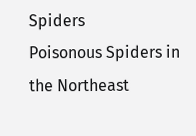Spiders
Poisonous Spiders in the Northeast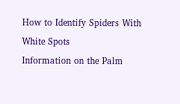How to Identify Spiders With White Spots
Information on the Palm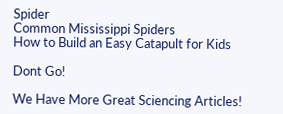Spider
Common Mississippi Spiders
How to Build an Easy Catapult for Kids

Dont Go!

We Have More Great Sciencing Articles!